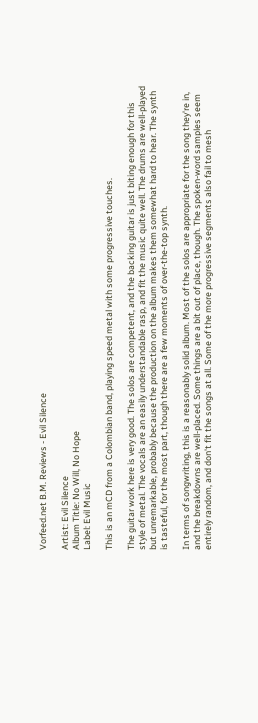Vorfeed.net B.M. Reviews - Evil Silence

Artist: Evil Silence
Album Title: No Will, No Hope
Label: Evil Music

This is an mCD from a Colombian band, playing speed metal with some progressive touches.

The guitar work here is very good. The solos are competent, and the backing guitar is just biting enough for this style of metal. The vocals are an easily understandable rasp, and fit the music quite well. The drums are well-played but unremarkable, probably because the production on the album makes them somewhat hard to hear. The synth is tasteful, for the most part, though there are a few moments of over-the-top synth.

In terms of songwriting, this is a reasonably solid album. Most of the solos are appropriate for the song they're in, and the breakdowns are well-placed. Some things are a bit out of place, though. The spoken-word samples seem entirely random, and don't fit the songs at all. Some of the more progressive segments also fail to mesh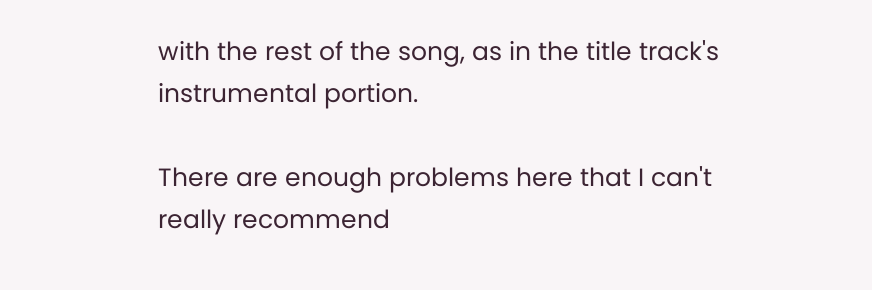with the rest of the song, as in the title track's instrumental portion.

There are enough problems here that I can't really recommend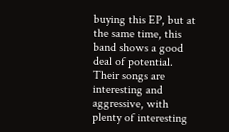buying this EP, but at the same time, this band shows a good deal of potential. Their songs are interesting and aggressive, with plenty of interesting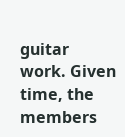guitar work. Given time, the members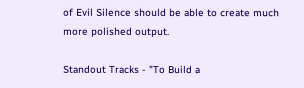of Evil Silence should be able to create much more polished output.

Standout Tracks - "To Build a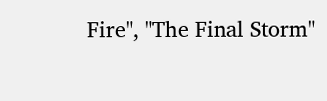Fire", "The Final Storm"